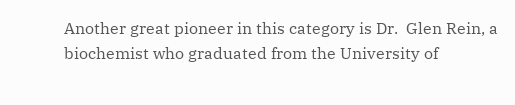Another great pioneer in this category is Dr.  Glen Rein, a biochemist who graduated from the University of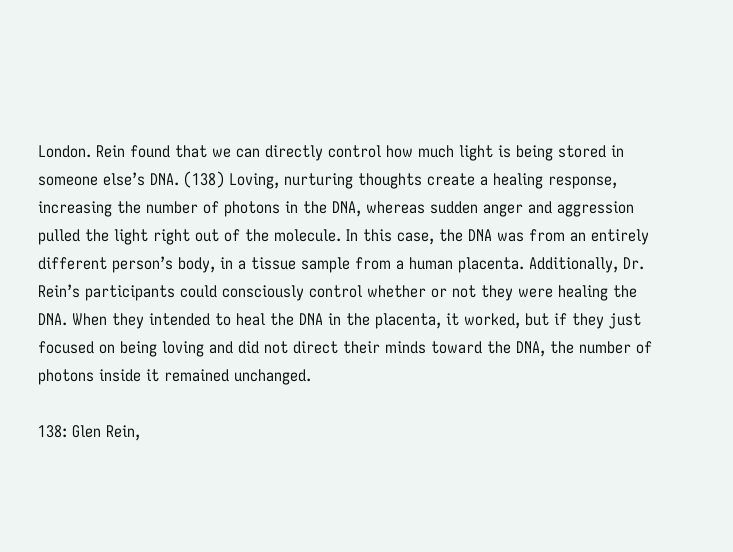London. Rein found that we can directly control how much light is being stored in someone else’s DNA. (138) Loving, nurturing thoughts create a healing response, increasing the number of photons in the DNA, whereas sudden anger and aggression pulled the light right out of the molecule. In this case, the DNA was from an entirely different person’s body, in a tissue sample from a human placenta. Additionally, Dr. Rein’s participants could consciously control whether or not they were healing the DNA. When they intended to heal the DNA in the placenta, it worked, but if they just focused on being loving and did not direct their minds toward the DNA, the number of photons inside it remained unchanged.

138: Glen Rein,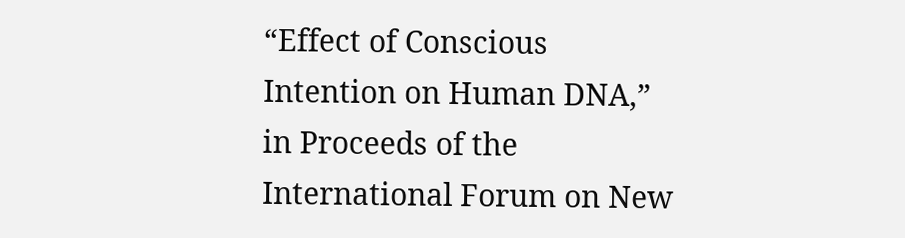“Effect of Conscious Intention on Human DNA,” in Proceeds of the International Forum on New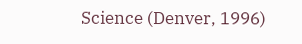Science (Denver, 1996)